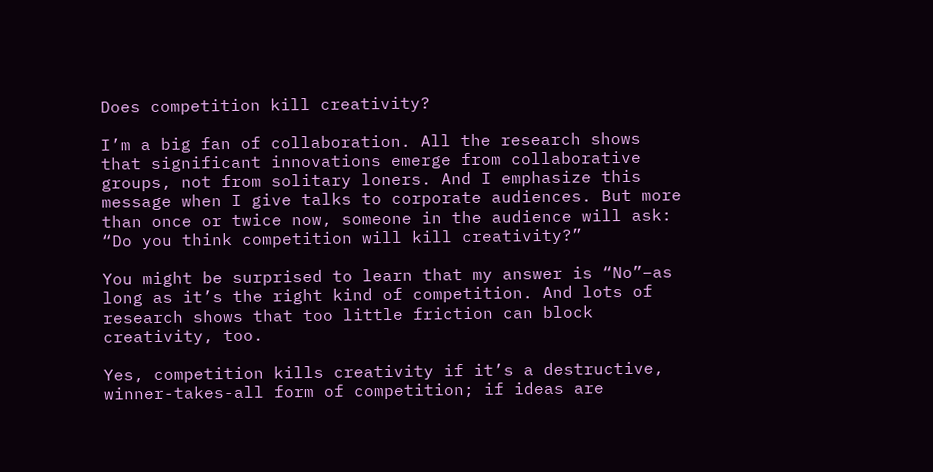Does competition kill creativity?

I’m a big fan of collaboration. All the research shows that significant innovations emerge from collaborative groups, not from solitary loners. And I emphasize this message when I give talks to corporate audiences. But more than once or twice now, someone in the audience will ask: “Do you think competition will kill creativity?”

You might be surprised to learn that my answer is “No”–as long as it’s the right kind of competition. And lots of research shows that too little friction can block creativity, too.

Yes, competition kills creativity if it’s a destructive, winner-takes-all form of competition; if ideas are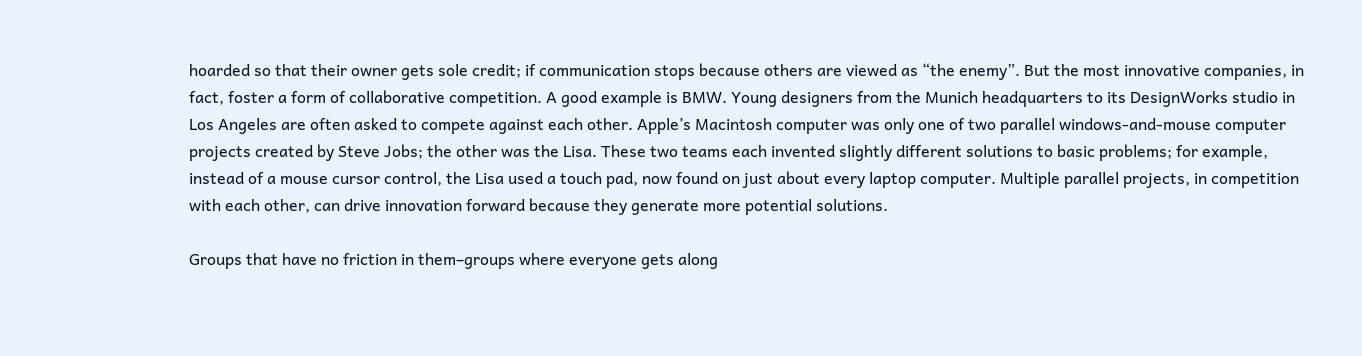hoarded so that their owner gets sole credit; if communication stops because others are viewed as “the enemy”. But the most innovative companies, in fact, foster a form of collaborative competition. A good example is BMW. Young designers from the Munich headquarters to its DesignWorks studio in Los Angeles are often asked to compete against each other. Apple’s Macintosh computer was only one of two parallel windows-and-mouse computer projects created by Steve Jobs; the other was the Lisa. These two teams each invented slightly different solutions to basic problems; for example, instead of a mouse cursor control, the Lisa used a touch pad, now found on just about every laptop computer. Multiple parallel projects, in competition with each other, can drive innovation forward because they generate more potential solutions.

Groups that have no friction in them–groups where everyone gets along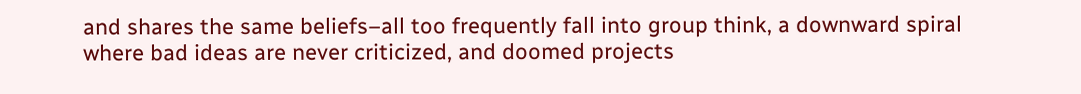and shares the same beliefs–all too frequently fall into group think, a downward spiral where bad ideas are never criticized, and doomed projects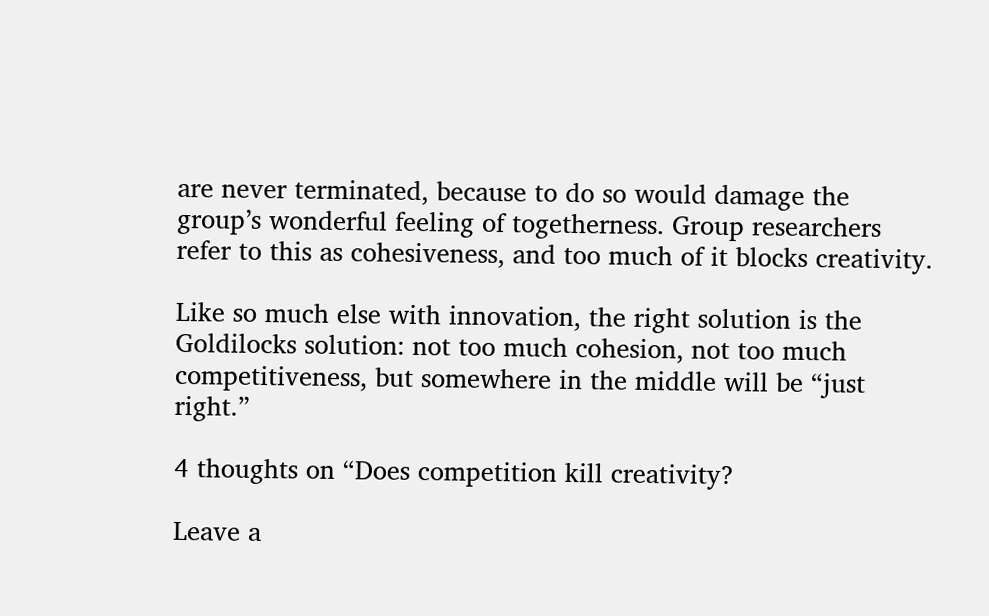are never terminated, because to do so would damage the group’s wonderful feeling of togetherness. Group researchers refer to this as cohesiveness, and too much of it blocks creativity.

Like so much else with innovation, the right solution is the Goldilocks solution: not too much cohesion, not too much competitiveness, but somewhere in the middle will be “just right.”

4 thoughts on “Does competition kill creativity?

Leave a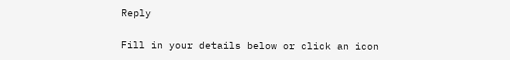Reply

Fill in your details below or click an icon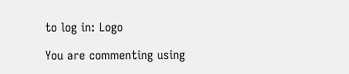to log in: Logo

You are commenting using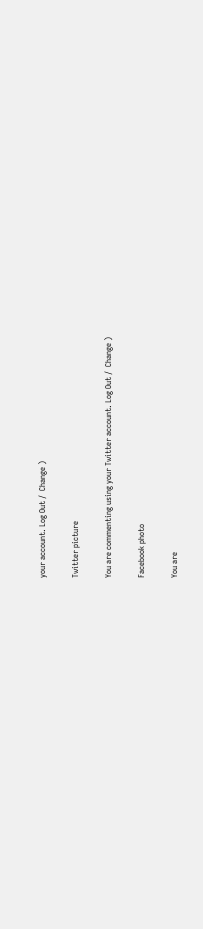your account. Log Out /  Change )

Twitter picture

You are commenting using your Twitter account. Log Out /  Change )

Facebook photo

You are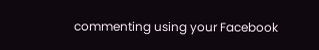commenting using your Facebook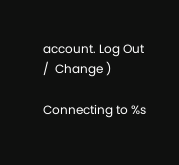account. Log Out /  Change )

Connecting to %s